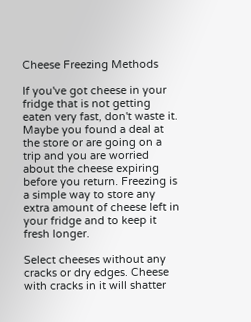Cheese Freezing Methods

If you've got cheese in your fridge that is not getting eaten very fast, don't waste it. Maybe you found a deal at the store or are going on a trip and you are worried about the cheese expiring before you return. Freezing is a simple way to store any extra amount of cheese left in your fridge and to keep it fresh longer.

Select cheeses without any cracks or dry edges. Cheese with cracks in it will shatter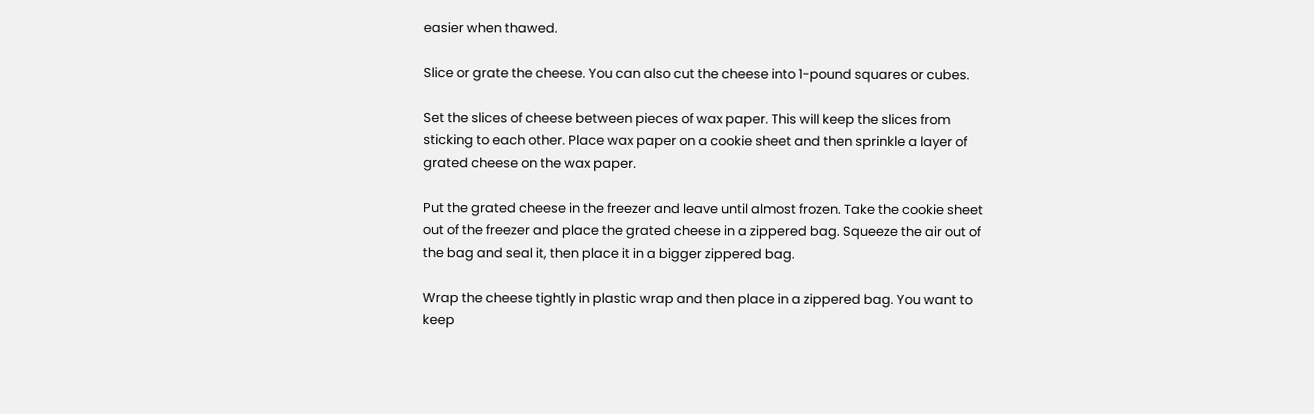easier when thawed.

Slice or grate the cheese. You can also cut the cheese into 1-pound squares or cubes.

Set the slices of cheese between pieces of wax paper. This will keep the slices from sticking to each other. Place wax paper on a cookie sheet and then sprinkle a layer of grated cheese on the wax paper.

Put the grated cheese in the freezer and leave until almost frozen. Take the cookie sheet out of the freezer and place the grated cheese in a zippered bag. Squeeze the air out of the bag and seal it, then place it in a bigger zippered bag.

Wrap the cheese tightly in plastic wrap and then place in a zippered bag. You want to keep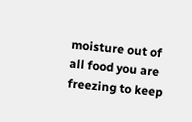moisture out of all food you are freezing to keep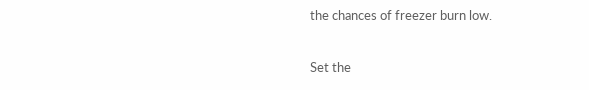the chances of freezer burn low.

Set the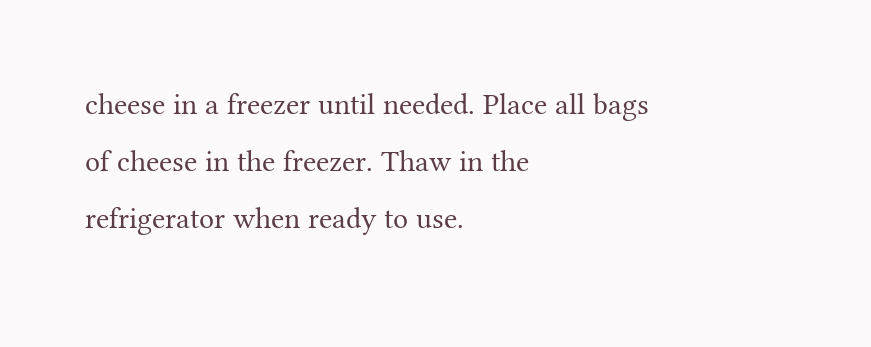cheese in a freezer until needed. Place all bags of cheese in the freezer. Thaw in the refrigerator when ready to use.